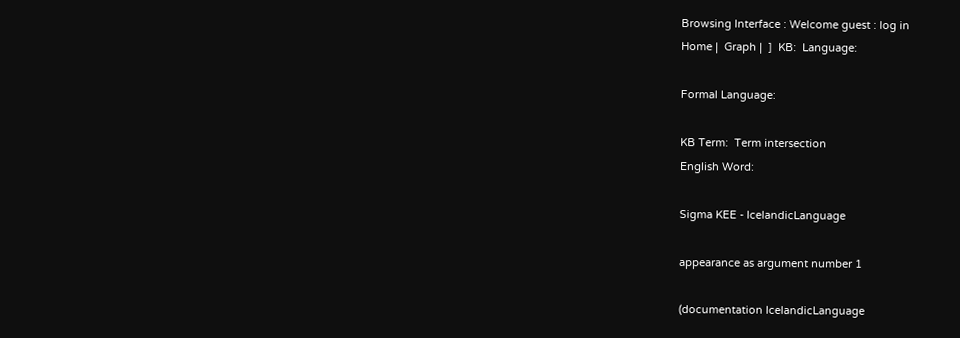Browsing Interface : Welcome guest : log in
Home |  Graph |  ]  KB:  Language:

Formal Language:

KB Term:  Term intersection
English Word:

Sigma KEE - IcelandicLanguage

appearance as argument number 1

(documentation IcelandicLanguage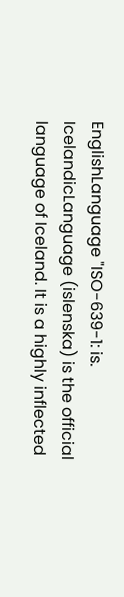EnglishLanguage "ISO-639-1: is. IcelandicLanguage (islenska) is the official language of Iceland. It is a highly inflected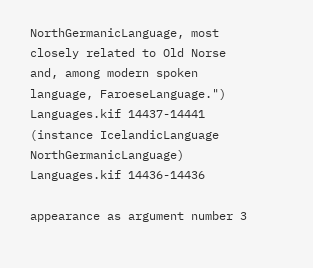NorthGermanicLanguage, most closely related to Old Norse and, among modern spoken language, FaroeseLanguage.") Languages.kif 14437-14441
(instance IcelandicLanguage NorthGermanicLanguage) Languages.kif 14436-14436

appearance as argument number 3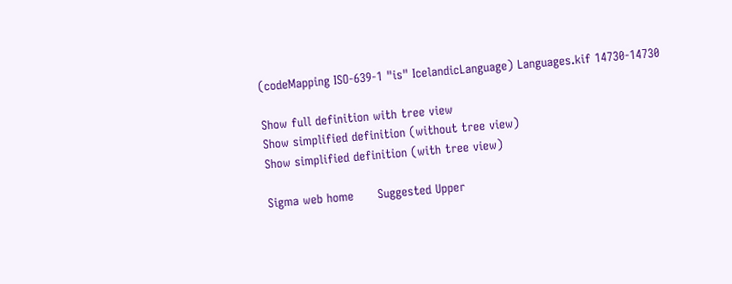(codeMapping ISO-639-1 "is" IcelandicLanguage) Languages.kif 14730-14730

Show full definition with tree view
Show simplified definition (without tree view)
Show simplified definition (with tree view)

Sigma web home      Suggested Upper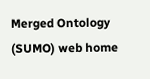Merged Ontology (SUMO) web home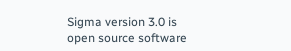Sigma version 3.0 is open source software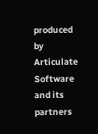produced by Articulate Software and its partners